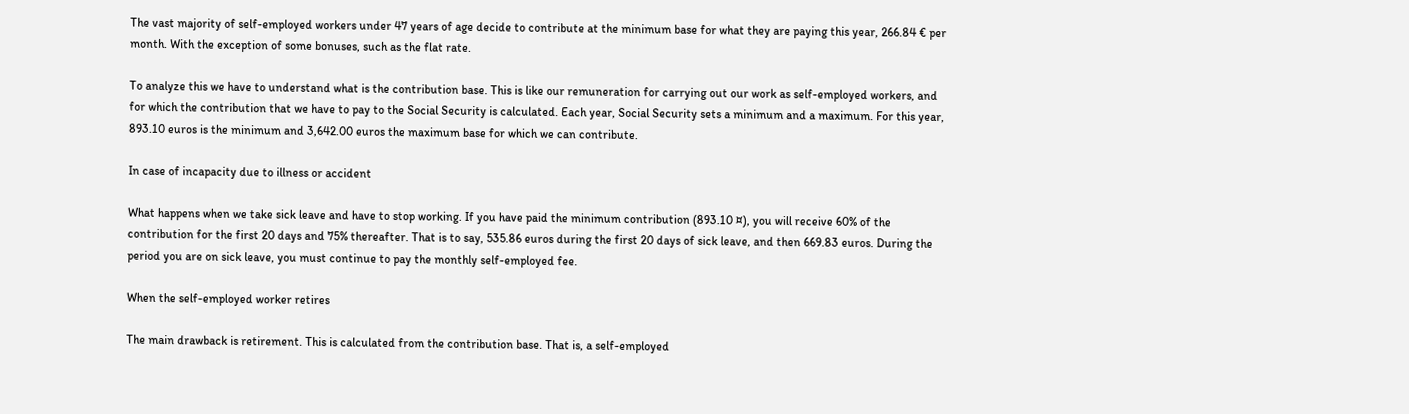The vast majority of self-employed workers under 47 years of age decide to contribute at the minimum base for what they are paying this year, 266.84 € per month. With the exception of some bonuses, such as the flat rate.

To analyze this we have to understand what is the contribution base. This is like our remuneration for carrying out our work as self-employed workers, and for which the contribution that we have to pay to the Social Security is calculated. Each year, Social Security sets a minimum and a maximum. For this year, 893.10 euros is the minimum and 3,642.00 euros the maximum base for which we can contribute.

In case of incapacity due to illness or accident

What happens when we take sick leave and have to stop working. If you have paid the minimum contribution (893.10 ¤), you will receive 60% of the contribution for the first 20 days and 75% thereafter. That is to say, 535.86 euros during the first 20 days of sick leave, and then 669.83 euros. During the period you are on sick leave, you must continue to pay the monthly self-employed fee.

When the self-employed worker retires

The main drawback is retirement. This is calculated from the contribution base. That is, a self-employed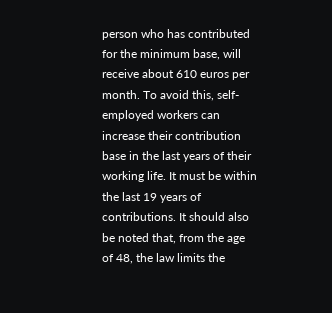person who has contributed for the minimum base, will receive about 610 euros per month. To avoid this, self-employed workers can increase their contribution base in the last years of their working life. It must be within the last 19 years of contributions. It should also be noted that, from the age of 48, the law limits the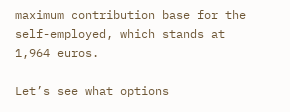maximum contribution base for the self-employed, which stands at 1,964 euros.

Let’s see what options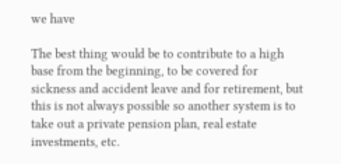we have

The best thing would be to contribute to a high base from the beginning, to be covered for sickness and accident leave and for retirement, but this is not always possible so another system is to take out a private pension plan, real estate investments, etc.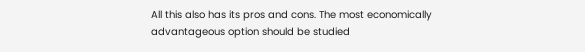All this also has its pros and cons. The most economically advantageous option should be studied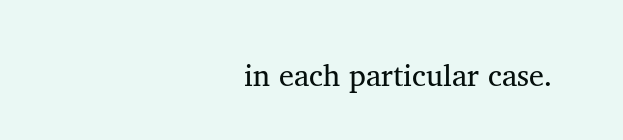in each particular case.